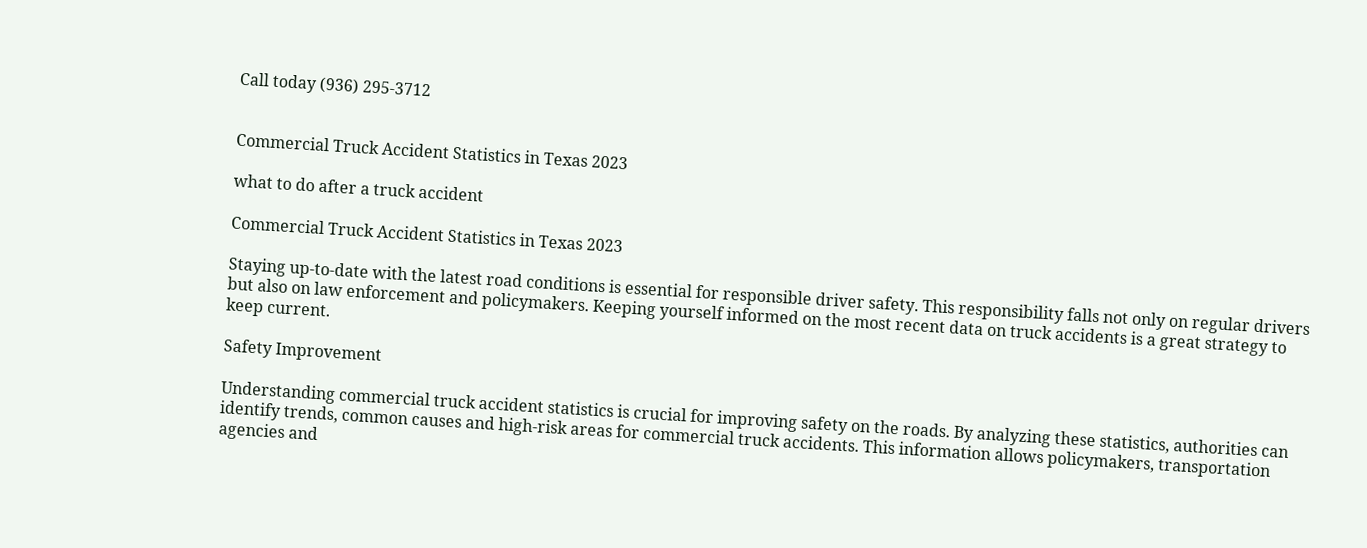Call today (936) 295-3712


Commercial Truck Accident Statistics in Texas 2023

what to do after a truck accident

Commercial Truck Accident Statistics in Texas 2023

Staying up-to-date with the latest road conditions is essential for responsible driver safety. This responsibility falls not only on regular drivers but also on law enforcement and policymakers. Keeping yourself informed on the most recent data on truck accidents is a great strategy to keep current.

Safety Improvement

Understanding commercial truck accident statistics is crucial for improving safety on the roads. By analyzing these statistics, authorities can identify trends, common causes and high-risk areas for commercial truck accidents. This information allows policymakers, transportation agencies and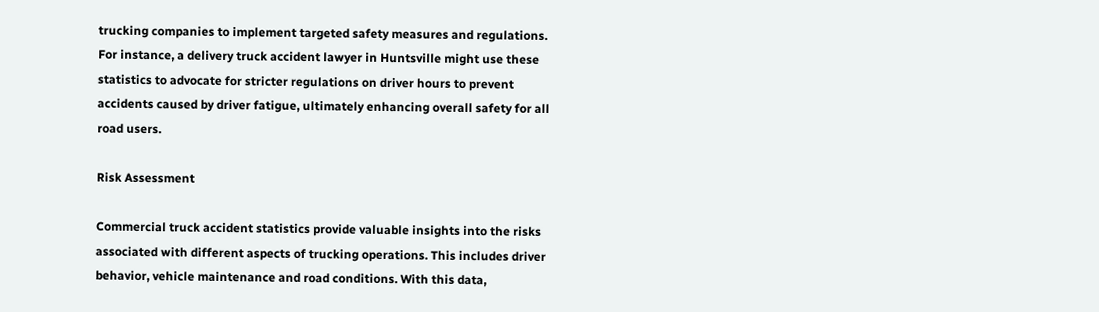trucking companies to implement targeted safety measures and regulations. For instance, a delivery truck accident lawyer in Huntsville might use these statistics to advocate for stricter regulations on driver hours to prevent accidents caused by driver fatigue, ultimately enhancing overall safety for all road users.

Risk Assessment

Commercial truck accident statistics provide valuable insights into the risks associated with different aspects of trucking operations. This includes driver behavior, vehicle maintenance and road conditions. With this data,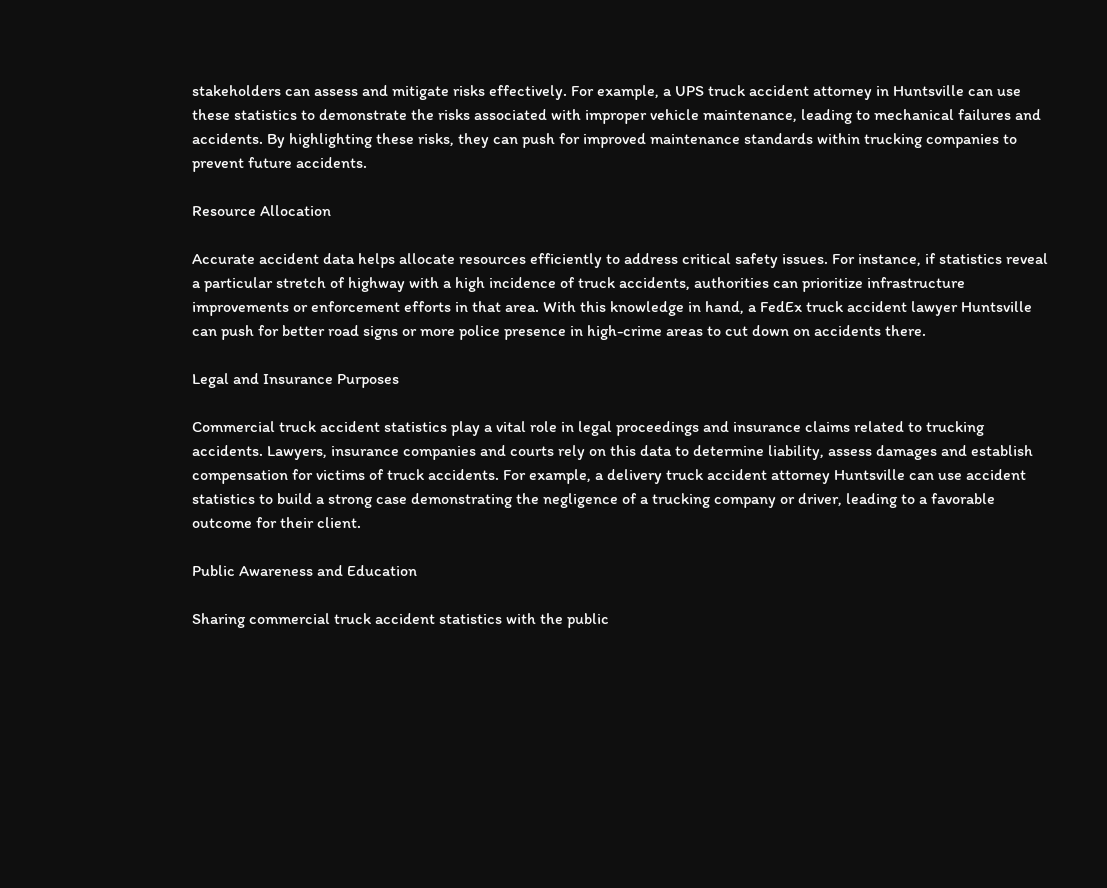stakeholders can assess and mitigate risks effectively. For example, a UPS truck accident attorney in Huntsville can use these statistics to demonstrate the risks associated with improper vehicle maintenance, leading to mechanical failures and accidents. By highlighting these risks, they can push for improved maintenance standards within trucking companies to prevent future accidents.

Resource Allocation

Accurate accident data helps allocate resources efficiently to address critical safety issues. For instance, if statistics reveal a particular stretch of highway with a high incidence of truck accidents, authorities can prioritize infrastructure improvements or enforcement efforts in that area. With this knowledge in hand, a FedEx truck accident lawyer Huntsville can push for better road signs or more police presence in high-crime areas to cut down on accidents there.

Legal and Insurance Purposes

Commercial truck accident statistics play a vital role in legal proceedings and insurance claims related to trucking accidents. Lawyers, insurance companies and courts rely on this data to determine liability, assess damages and establish compensation for victims of truck accidents. For example, a delivery truck accident attorney Huntsville can use accident statistics to build a strong case demonstrating the negligence of a trucking company or driver, leading to a favorable outcome for their client.

Public Awareness and Education

Sharing commercial truck accident statistics with the public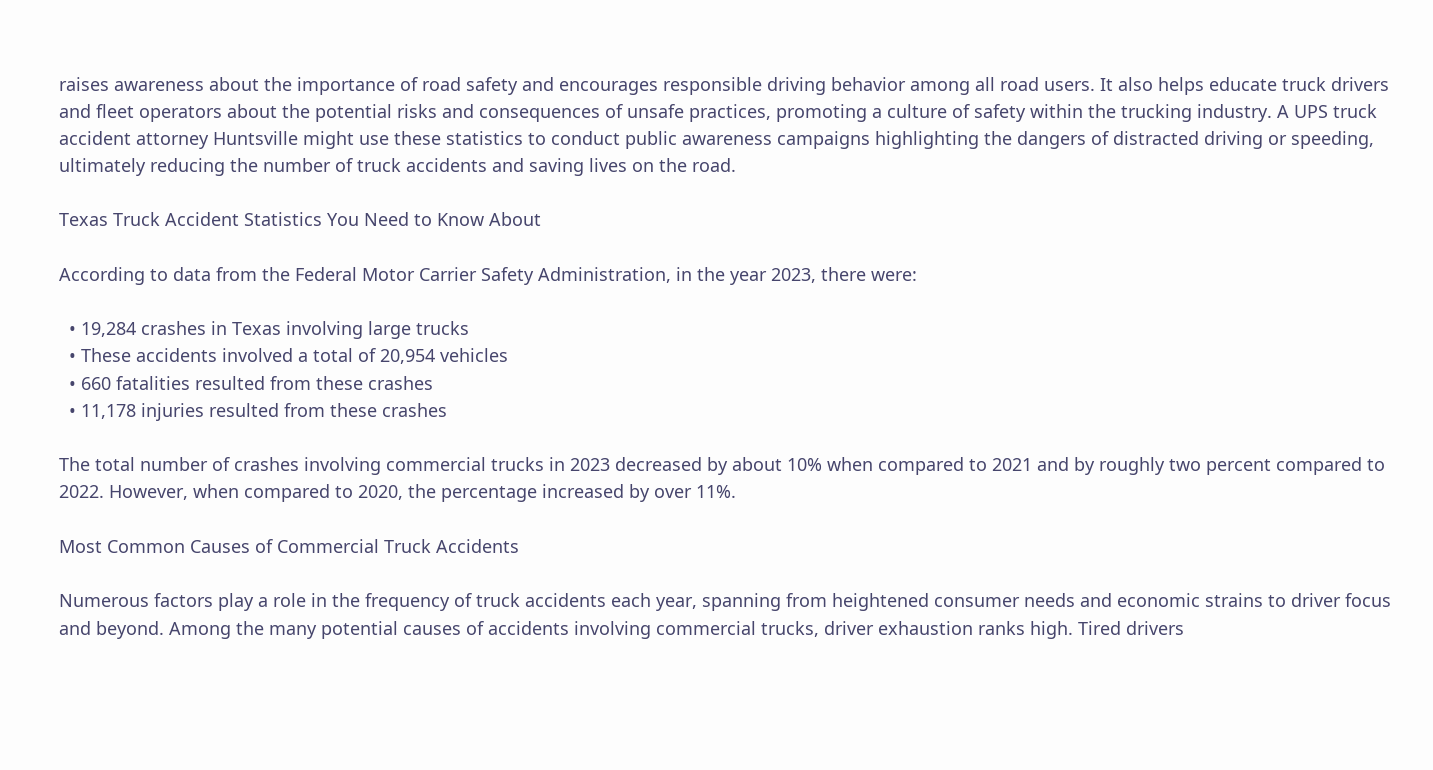raises awareness about the importance of road safety and encourages responsible driving behavior among all road users. It also helps educate truck drivers and fleet operators about the potential risks and consequences of unsafe practices, promoting a culture of safety within the trucking industry. A UPS truck accident attorney Huntsville might use these statistics to conduct public awareness campaigns highlighting the dangers of distracted driving or speeding, ultimately reducing the number of truck accidents and saving lives on the road.

Texas Truck Accident Statistics You Need to Know About

According to data from the Federal Motor Carrier Safety Administration, in the year 2023, there were:

  • 19,284 crashes in Texas involving large trucks
  • These accidents involved a total of 20,954 vehicles
  • 660 fatalities resulted from these crashes
  • 11,178 injuries resulted from these crashes

The total number of crashes involving commercial trucks in 2023 decreased by about 10% when compared to 2021 and by roughly two percent compared to 2022. However, when compared to 2020, the percentage increased by over 11%.

Most Common Causes of Commercial Truck Accidents

Numerous factors play a role in the frequency of truck accidents each year, spanning from heightened consumer needs and economic strains to driver focus and beyond. Among the many potential causes of accidents involving commercial trucks, driver exhaustion ranks high. Tired drivers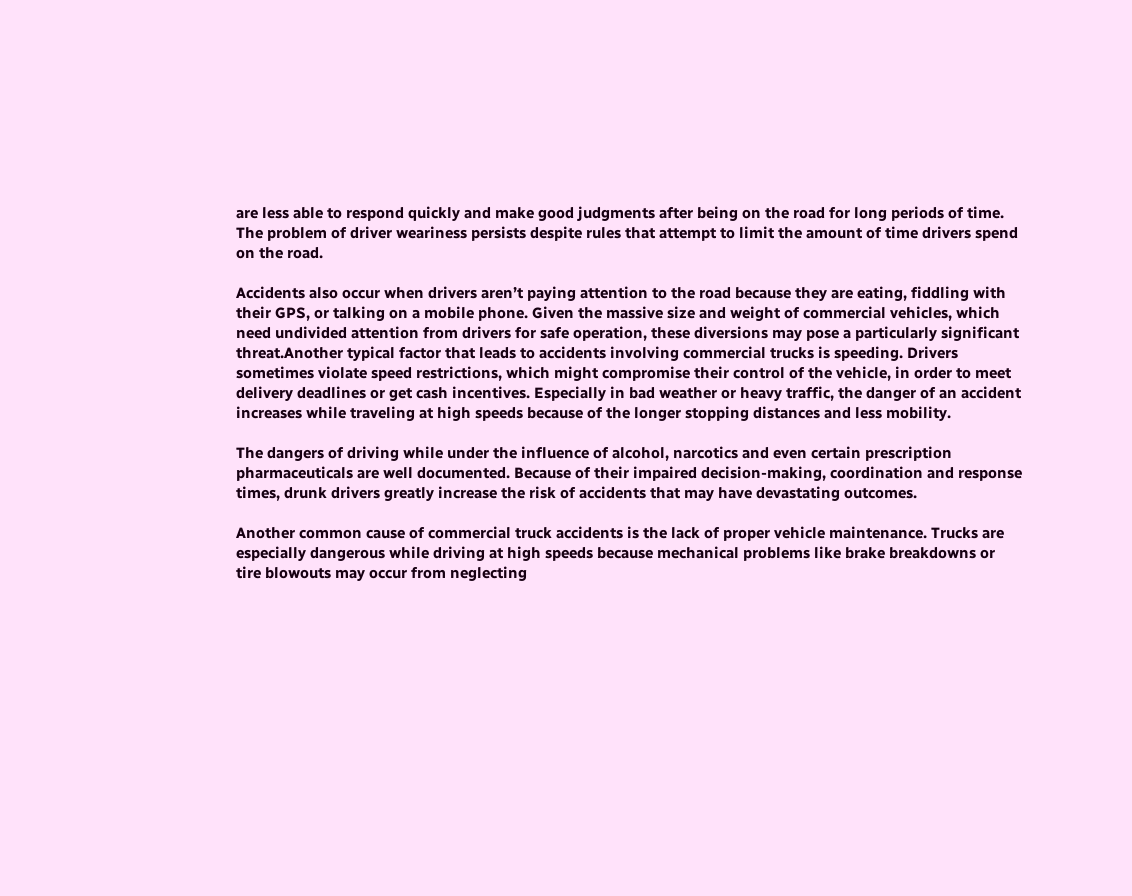are less able to respond quickly and make good judgments after being on the road for long periods of time. The problem of driver weariness persists despite rules that attempt to limit the amount of time drivers spend on the road.

Accidents also occur when drivers aren’t paying attention to the road because they are eating, fiddling with their GPS, or talking on a mobile phone. Given the massive size and weight of commercial vehicles, which need undivided attention from drivers for safe operation, these diversions may pose a particularly significant threat.Another typical factor that leads to accidents involving commercial trucks is speeding. Drivers sometimes violate speed restrictions, which might compromise their control of the vehicle, in order to meet delivery deadlines or get cash incentives. Especially in bad weather or heavy traffic, the danger of an accident increases while traveling at high speeds because of the longer stopping distances and less mobility.

The dangers of driving while under the influence of alcohol, narcotics and even certain prescription pharmaceuticals are well documented. Because of their impaired decision-making, coordination and response times, drunk drivers greatly increase the risk of accidents that may have devastating outcomes.

Another common cause of commercial truck accidents is the lack of proper vehicle maintenance. Trucks are especially dangerous while driving at high speeds because mechanical problems like brake breakdowns or tire blowouts may occur from neglecting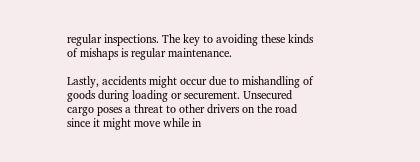regular inspections. The key to avoiding these kinds of mishaps is regular maintenance.

Lastly, accidents might occur due to mishandling of goods during loading or securement. Unsecured cargo poses a threat to other drivers on the road since it might move while in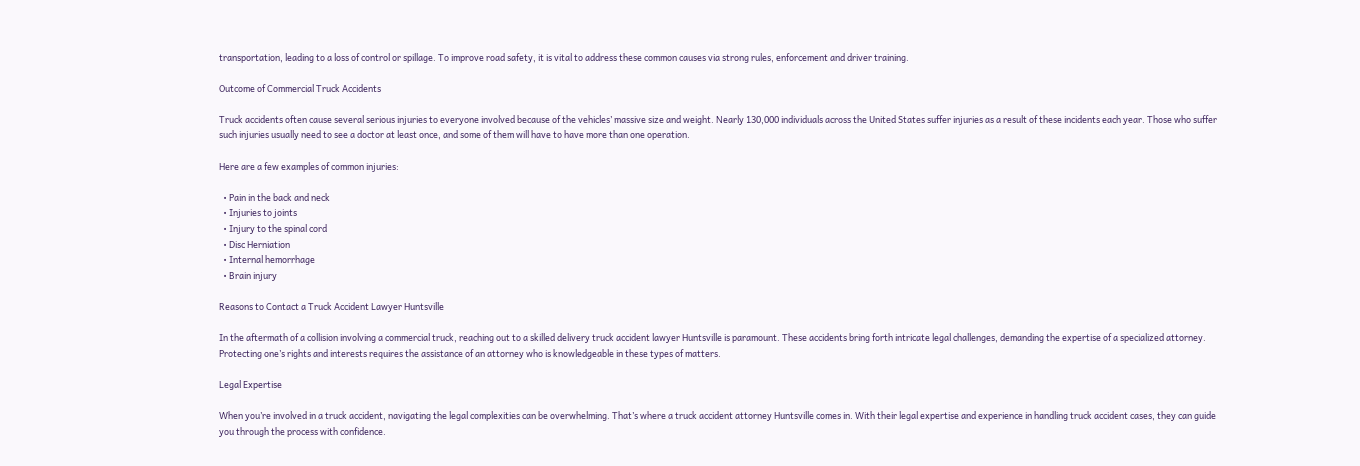transportation, leading to a loss of control or spillage. To improve road safety, it is vital to address these common causes via strong rules, enforcement and driver training.

Outcome of Commercial Truck Accidents

Truck accidents often cause several serious injuries to everyone involved because of the vehicles’ massive size and weight. Nearly 130,000 individuals across the United States suffer injuries as a result of these incidents each year. Those who suffer such injuries usually need to see a doctor at least once, and some of them will have to have more than one operation.

Here are a few examples of common injuries:

  • Pain in the back and neck
  • Injuries to joints
  • Injury to the spinal cord
  • Disc Herniation
  • Internal hemorrhage
  • Brain injury

Reasons to Contact a Truck Accident Lawyer Huntsville

In the aftermath of a collision involving a commercial truck, reaching out to a skilled delivery truck accident lawyer Huntsville is paramount. These accidents bring forth intricate legal challenges, demanding the expertise of a specialized attorney. Protecting one’s rights and interests requires the assistance of an attorney who is knowledgeable in these types of matters.

Legal Expertise

When you’re involved in a truck accident, navigating the legal complexities can be overwhelming. That’s where a truck accident attorney Huntsville comes in. With their legal expertise and experience in handling truck accident cases, they can guide you through the process with confidence.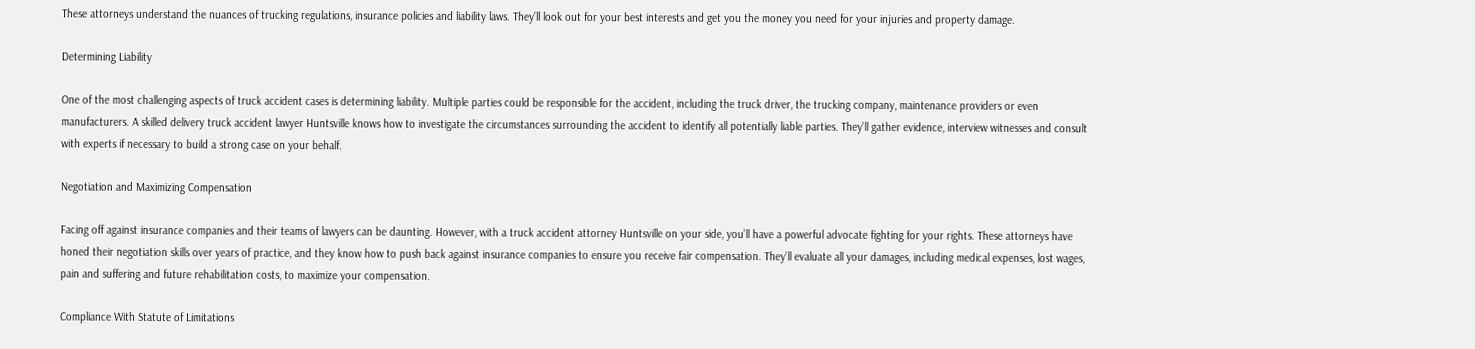These attorneys understand the nuances of trucking regulations, insurance policies and liability laws. They’ll look out for your best interests and get you the money you need for your injuries and property damage.

Determining Liability

One of the most challenging aspects of truck accident cases is determining liability. Multiple parties could be responsible for the accident, including the truck driver, the trucking company, maintenance providers or even manufacturers. A skilled delivery truck accident lawyer Huntsville knows how to investigate the circumstances surrounding the accident to identify all potentially liable parties. They’ll gather evidence, interview witnesses and consult with experts if necessary to build a strong case on your behalf.

Negotiation and Maximizing Compensation

Facing off against insurance companies and their teams of lawyers can be daunting. However, with a truck accident attorney Huntsville on your side, you’ll have a powerful advocate fighting for your rights. These attorneys have honed their negotiation skills over years of practice, and they know how to push back against insurance companies to ensure you receive fair compensation. They’ll evaluate all your damages, including medical expenses, lost wages, pain and suffering and future rehabilitation costs, to maximize your compensation.

Compliance With Statute of Limitations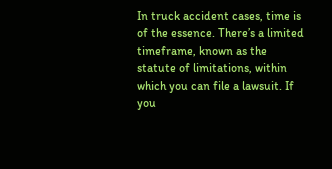In truck accident cases, time is of the essence. There’s a limited timeframe, known as the statute of limitations, within which you can file a lawsuit. If you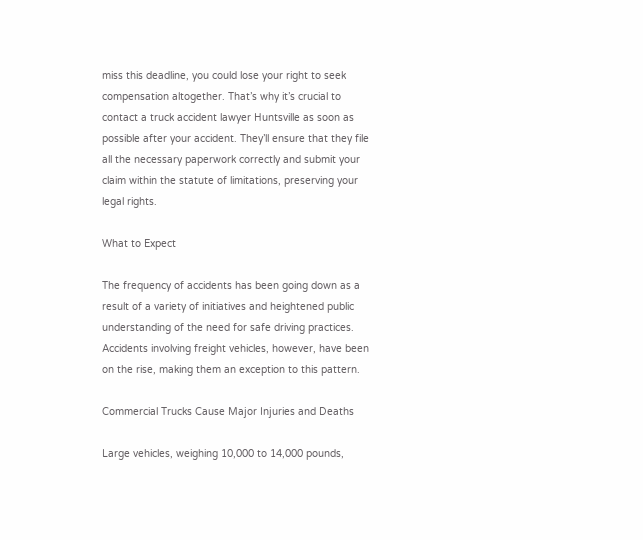miss this deadline, you could lose your right to seek compensation altogether. That’s why it’s crucial to contact a truck accident lawyer Huntsville as soon as possible after your accident. They’ll ensure that they file all the necessary paperwork correctly and submit your claim within the statute of limitations, preserving your legal rights.

What to Expect

The frequency of accidents has been going down as a result of a variety of initiatives and heightened public understanding of the need for safe driving practices. Accidents involving freight vehicles, however, have been on the rise, making them an exception to this pattern.

Commercial Trucks Cause Major Injuries and Deaths

Large vehicles, weighing 10,000 to 14,000 pounds,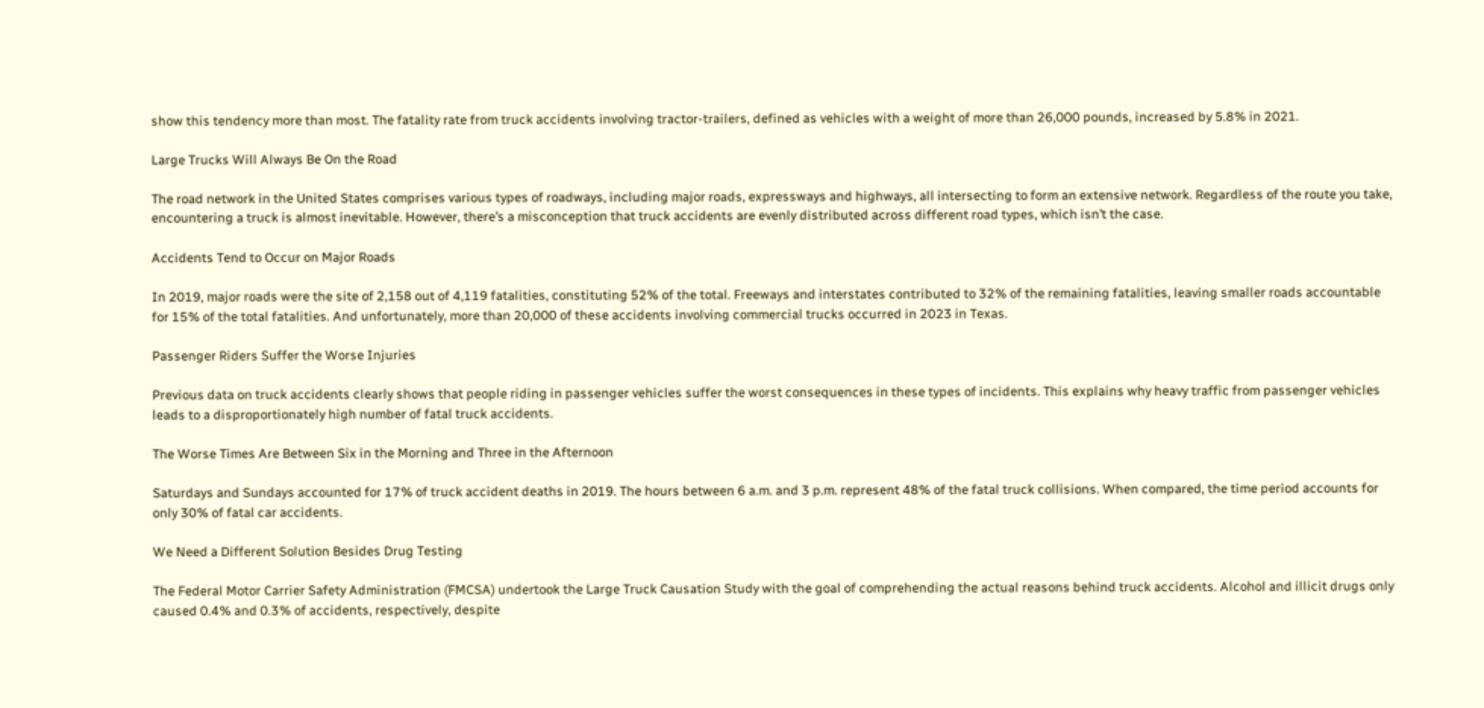show this tendency more than most. The fatality rate from truck accidents involving tractor-trailers, defined as vehicles with a weight of more than 26,000 pounds, increased by 5.8% in 2021.

Large Trucks Will Always Be On the Road

The road network in the United States comprises various types of roadways, including major roads, expressways and highways, all intersecting to form an extensive network. Regardless of the route you take, encountering a truck is almost inevitable. However, there’s a misconception that truck accidents are evenly distributed across different road types, which isn’t the case.

Accidents Tend to Occur on Major Roads

In 2019, major roads were the site of 2,158 out of 4,119 fatalities, constituting 52% of the total. Freeways and interstates contributed to 32% of the remaining fatalities, leaving smaller roads accountable for 15% of the total fatalities. And unfortunately, more than 20,000 of these accidents involving commercial trucks occurred in 2023 in Texas.

Passenger Riders Suffer the Worse Injuries

Previous data on truck accidents clearly shows that people riding in passenger vehicles suffer the worst consequences in these types of incidents. This explains why heavy traffic from passenger vehicles leads to a disproportionately high number of fatal truck accidents.

The Worse Times Are Between Six in the Morning and Three in the Afternoon

Saturdays and Sundays accounted for 17% of truck accident deaths in 2019. The hours between 6 a.m. and 3 p.m. represent 48% of the fatal truck collisions. When compared, the time period accounts for only 30% of fatal car accidents.

We Need a Different Solution Besides Drug Testing

The Federal Motor Carrier Safety Administration (FMCSA) undertook the Large Truck Causation Study with the goal of comprehending the actual reasons behind truck accidents. Alcohol and illicit drugs only caused 0.4% and 0.3% of accidents, respectively, despite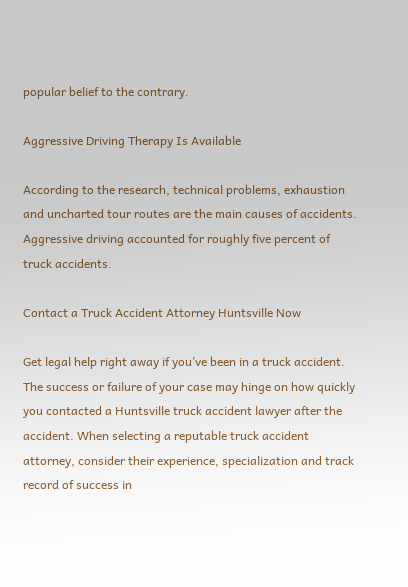popular belief to the contrary.

Aggressive Driving Therapy Is Available

According to the research, technical problems, exhaustion and uncharted tour routes are the main causes of accidents. Aggressive driving accounted for roughly five percent of truck accidents.

Contact a Truck Accident Attorney Huntsville Now

Get legal help right away if you’ve been in a truck accident. The success or failure of your case may hinge on how quickly you contacted a Huntsville truck accident lawyer after the accident. When selecting a reputable truck accident attorney, consider their experience, specialization and track record of success in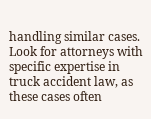handling similar cases. Look for attorneys with specific expertise in truck accident law, as these cases often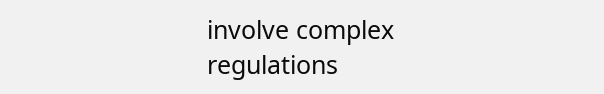involve complex regulations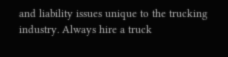and liability issues unique to the trucking industry. Always hire a truck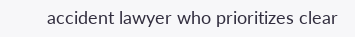accident lawyer who prioritizes clear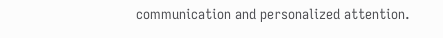communication and personalized attention.